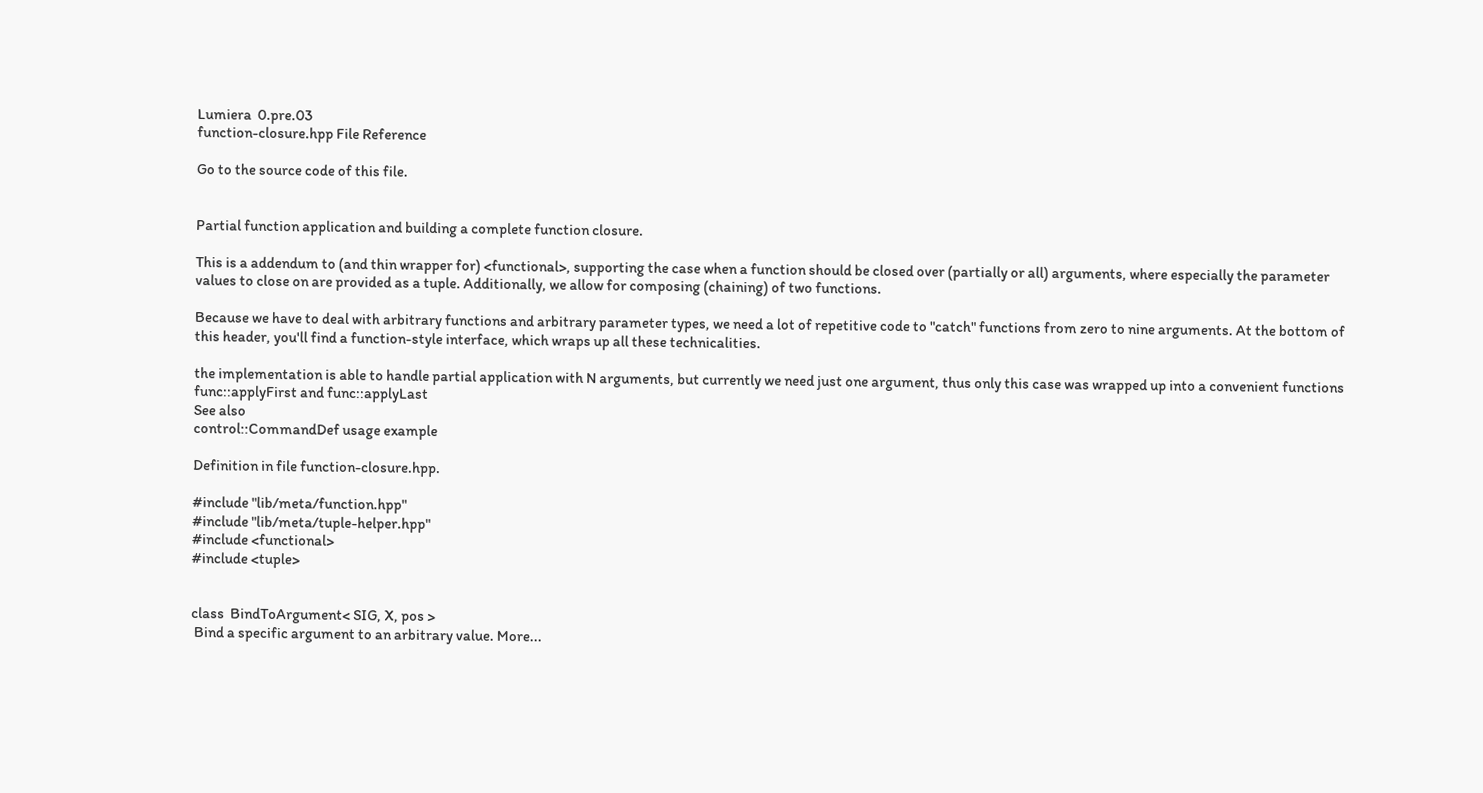Lumiera  0.pre.03
function-closure.hpp File Reference

Go to the source code of this file.


Partial function application and building a complete function closure.

This is a addendum to (and thin wrapper for) <functional>, supporting the case when a function should be closed over (partially or all) arguments, where especially the parameter values to close on are provided as a tuple. Additionally, we allow for composing (chaining) of two functions.

Because we have to deal with arbitrary functions and arbitrary parameter types, we need a lot of repetitive code to "catch" functions from zero to nine arguments. At the bottom of this header, you'll find a function-style interface, which wraps up all these technicalities.

the implementation is able to handle partial application with N arguments, but currently we need just one argument, thus only this case was wrapped up into a convenient functions func::applyFirst and func::applyLast
See also
control::CommandDef usage example

Definition in file function-closure.hpp.

#include "lib/meta/function.hpp"
#include "lib/meta/tuple-helper.hpp"
#include <functional>
#include <tuple>


class  BindToArgument< SIG, X, pos >
 Bind a specific argument to an arbitrary value. More...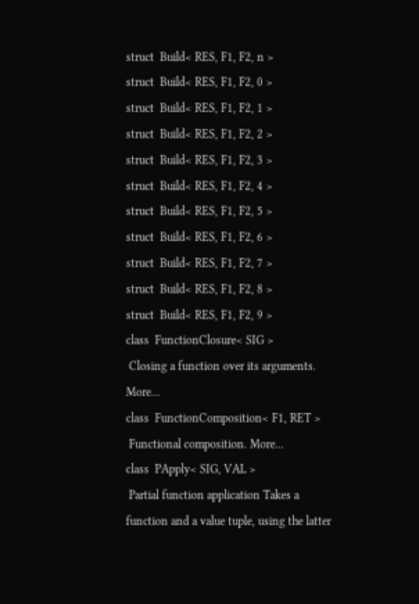struct  Build< RES, F1, F2, n >
struct  Build< RES, F1, F2, 0 >
struct  Build< RES, F1, F2, 1 >
struct  Build< RES, F1, F2, 2 >
struct  Build< RES, F1, F2, 3 >
struct  Build< RES, F1, F2, 4 >
struct  Build< RES, F1, F2, 5 >
struct  Build< RES, F1, F2, 6 >
struct  Build< RES, F1, F2, 7 >
struct  Build< RES, F1, F2, 8 >
struct  Build< RES, F1, F2, 9 >
class  FunctionClosure< SIG >
 Closing a function over its arguments. More...
class  FunctionComposition< F1, RET >
 Functional composition. More...
class  PApply< SIG, VAL >
 Partial function application Takes a function and a value tuple, using the latter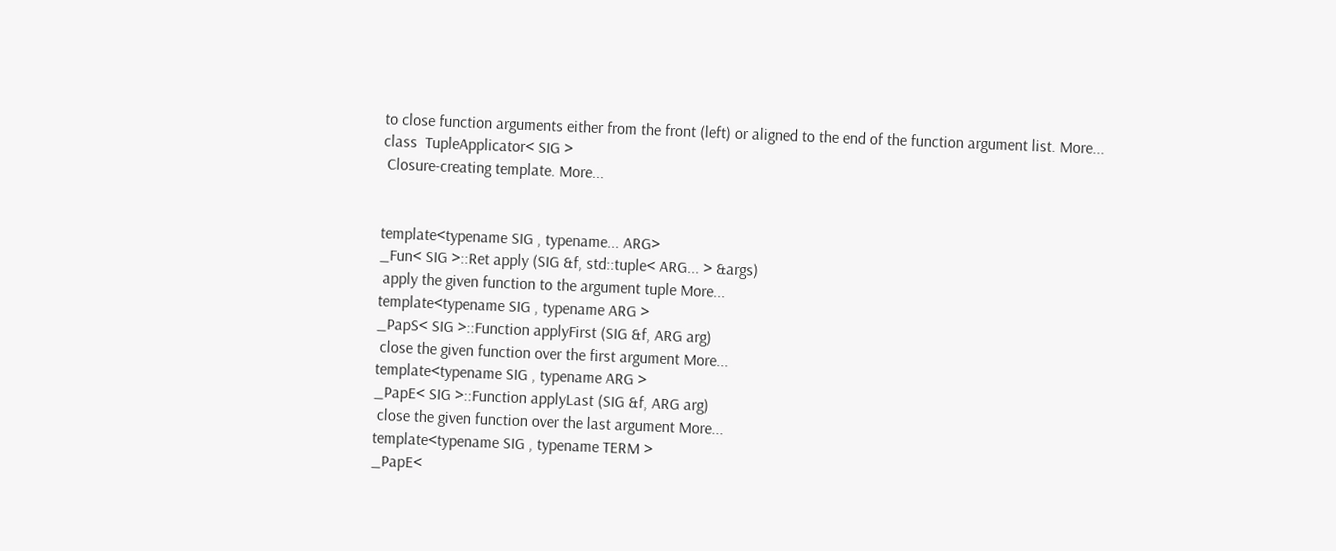to close function arguments either from the front (left) or aligned to the end of the function argument list. More...
class  TupleApplicator< SIG >
 Closure-creating template. More...


template<typename SIG , typename... ARG>
_Fun< SIG >::Ret apply (SIG &f, std::tuple< ARG... > &args)
 apply the given function to the argument tuple More...
template<typename SIG , typename ARG >
_PapS< SIG >::Function applyFirst (SIG &f, ARG arg)
 close the given function over the first argument More...
template<typename SIG , typename ARG >
_PapE< SIG >::Function applyLast (SIG &f, ARG arg)
 close the given function over the last argument More...
template<typename SIG , typename TERM >
_PapE<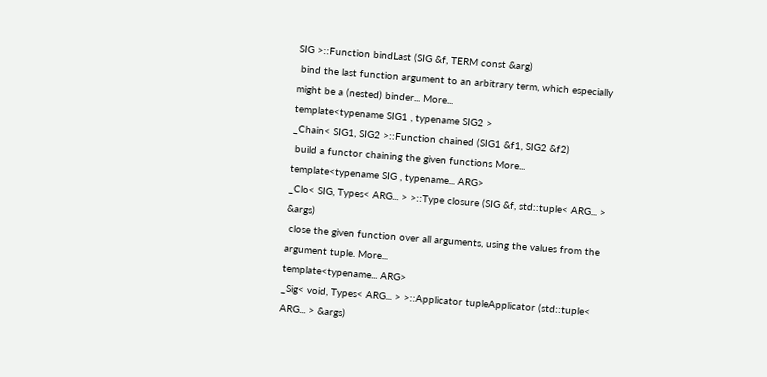SIG >::Function bindLast (SIG &f, TERM const &arg)
 bind the last function argument to an arbitrary term, which especially might be a (nested) binder... More...
template<typename SIG1 , typename SIG2 >
_Chain< SIG1, SIG2 >::Function chained (SIG1 &f1, SIG2 &f2)
 build a functor chaining the given functions More...
template<typename SIG , typename... ARG>
_Clo< SIG, Types< ARG... > >::Type closure (SIG &f, std::tuple< ARG... > &args)
 close the given function over all arguments, using the values from the argument tuple. More...
template<typename... ARG>
_Sig< void, Types< ARG... > >::Applicator tupleApplicator (std::tuple< ARG... > &args)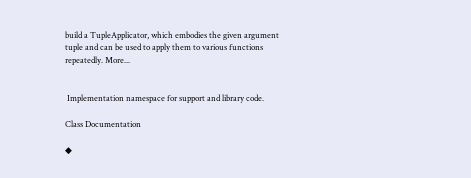build a TupleApplicator, which embodies the given argument tuple and can be used to apply them to various functions repeatedly. More...


 Implementation namespace for support and library code.

Class Documentation

◆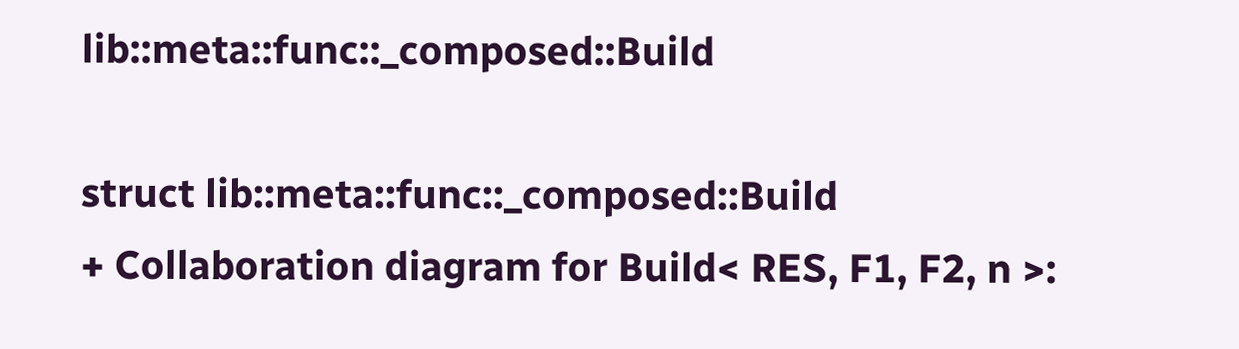lib::meta::func::_composed::Build

struct lib::meta::func::_composed::Build
+ Collaboration diagram for Build< RES, F1, F2, n >: